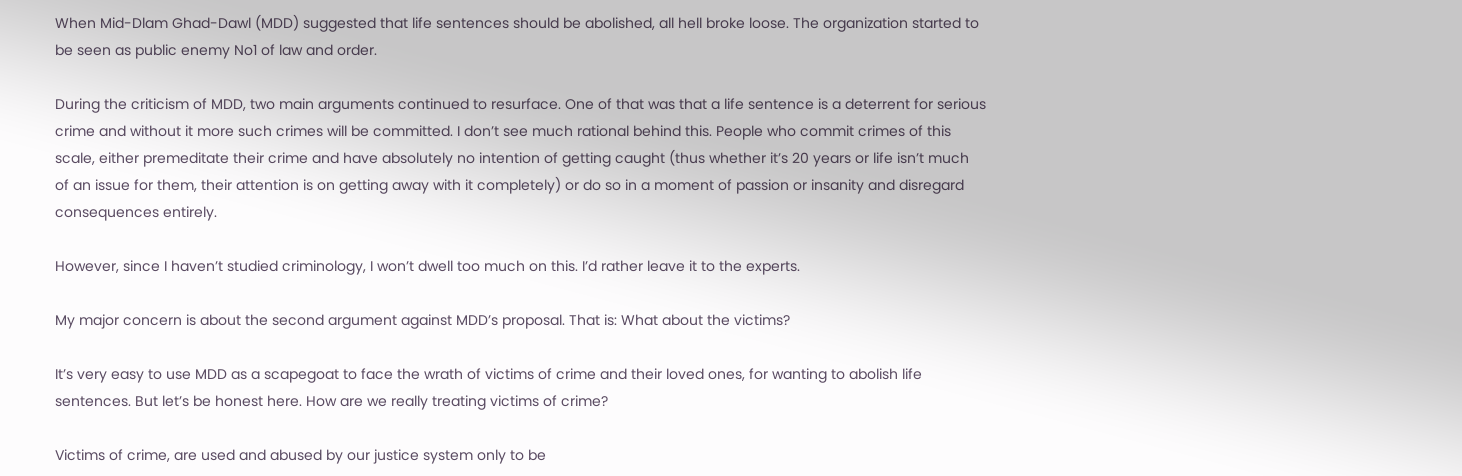When Mid-Dlam Ghad-Dawl (MDD) suggested that life sentences should be abolished, all hell broke loose. The organization started to be seen as public enemy No1 of law and order.

During the criticism of MDD, two main arguments continued to resurface. One of that was that a life sentence is a deterrent for serious crime and without it more such crimes will be committed. I don’t see much rational behind this. People who commit crimes of this scale, either premeditate their crime and have absolutely no intention of getting caught (thus whether it’s 20 years or life isn’t much of an issue for them, their attention is on getting away with it completely) or do so in a moment of passion or insanity and disregard consequences entirely.

However, since I haven’t studied criminology, I won’t dwell too much on this. I’d rather leave it to the experts.

My major concern is about the second argument against MDD’s proposal. That is: What about the victims?

It’s very easy to use MDD as a scapegoat to face the wrath of victims of crime and their loved ones, for wanting to abolish life sentences. But let’s be honest here. How are we really treating victims of crime?

Victims of crime, are used and abused by our justice system only to be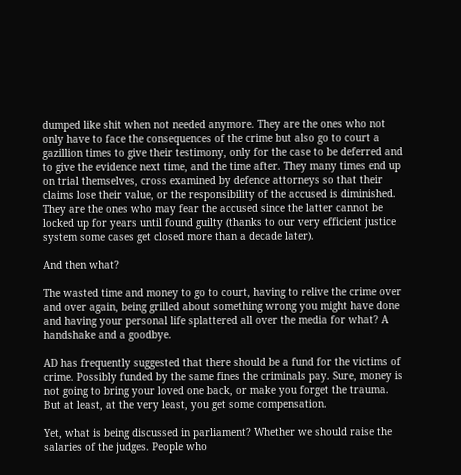dumped like shit when not needed anymore. They are the ones who not only have to face the consequences of the crime but also go to court a gazillion times to give their testimony, only for the case to be deferred and to give the evidence next time, and the time after. They many times end up on trial themselves, cross examined by defence attorneys so that their claims lose their value, or the responsibility of the accused is diminished. They are the ones who may fear the accused since the latter cannot be locked up for years until found guilty (thanks to our very efficient justice system some cases get closed more than a decade later).

And then what?

The wasted time and money to go to court, having to relive the crime over and over again, being grilled about something wrong you might have done and having your personal life splattered all over the media for what? A handshake and a goodbye.

AD has frequently suggested that there should be a fund for the victims of crime. Possibly funded by the same fines the criminals pay. Sure, money is not going to bring your loved one back, or make you forget the trauma. But at least, at the very least, you get some compensation.

Yet, what is being discussed in parliament? Whether we should raise the salaries of the judges. People who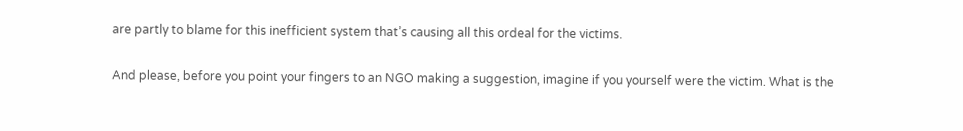are partly to blame for this inefficient system that’s causing all this ordeal for the victims.

And please, before you point your fingers to an NGO making a suggestion, imagine if you yourself were the victim. What is the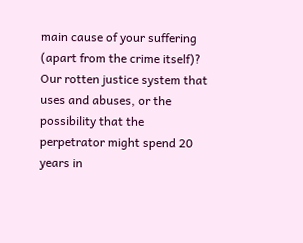main cause of your suffering (apart from the crime itself)? Our rotten justice system that uses and abuses, or the possibility that the perpetrator might spend 20 years in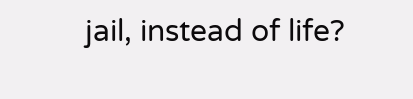jail, instead of life?